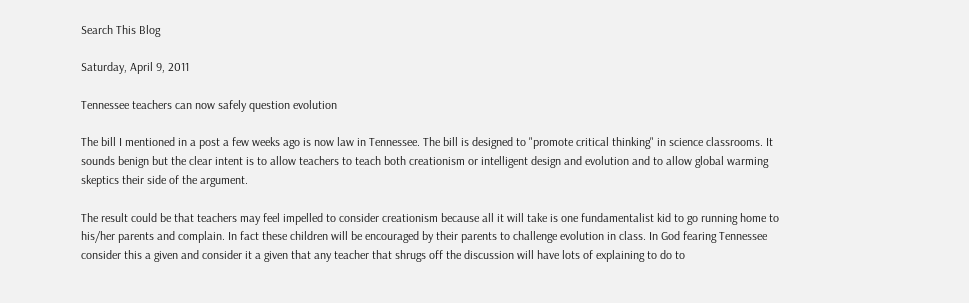Search This Blog

Saturday, April 9, 2011

Tennessee teachers can now safely question evolution

The bill I mentioned in a post a few weeks ago is now law in Tennessee. The bill is designed to "promote critical thinking" in science classrooms. It sounds benign but the clear intent is to allow teachers to teach both creationism or intelligent design and evolution and to allow global warming skeptics their side of the argument.

The result could be that teachers may feel impelled to consider creationism because all it will take is one fundamentalist kid to go running home to his/her parents and complain. In fact these children will be encouraged by their parents to challenge evolution in class. In God fearing Tennessee consider this a given and consider it a given that any teacher that shrugs off the discussion will have lots of explaining to do to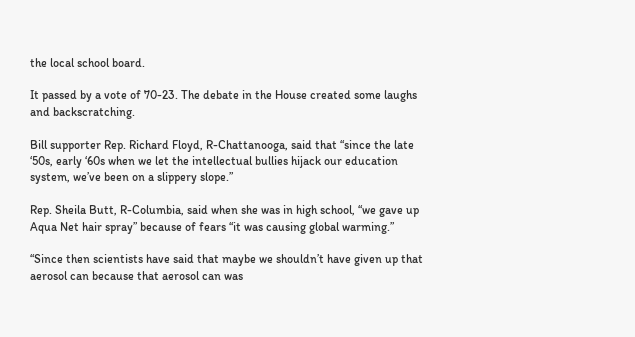the local school board.

It passed by a vote of 70-23. The debate in the House created some laughs and backscratching.

Bill supporter Rep. Richard Floyd, R-Chattanooga, said that “since the late ‘50s, early ‘60s when we let the intellectual bullies hijack our education system, we’ve been on a slippery slope.”

Rep. Sheila Butt, R-Columbia, said when she was in high school, “we gave up Aqua Net hair spray” because of fears “it was causing global warming.”

“Since then scientists have said that maybe we shouldn’t have given up that aerosol can because that aerosol can was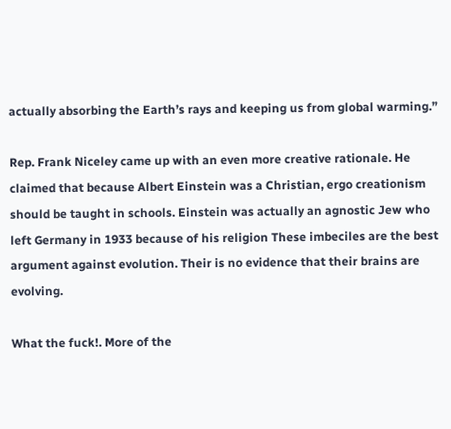actually absorbing the Earth’s rays and keeping us from global warming.”

Rep. Frank Niceley came up with an even more creative rationale. He claimed that because Albert Einstein was a Christian, ergo creationism should be taught in schools. Einstein was actually an agnostic Jew who left Germany in 1933 because of his religion These imbeciles are the best argument against evolution. Their is no evidence that their brains are evolving.

What the fuck!. More of the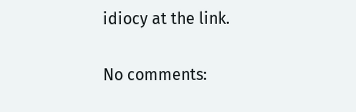idiocy at the link.

No comments: